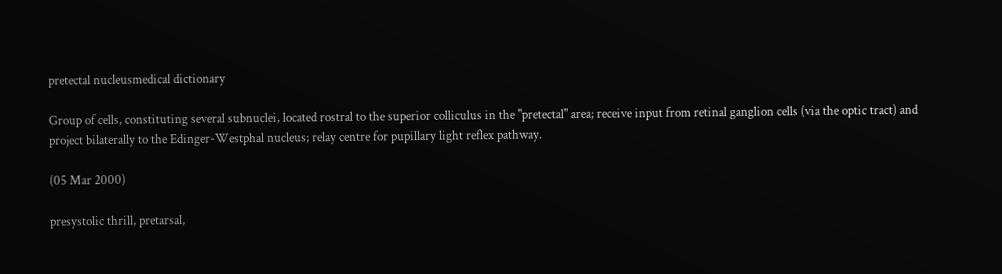pretectal nucleusmedical dictionary

Group of cells, constituting several subnuclei, located rostral to the superior colliculus in the "pretectal" area; receive input from retinal ganglion cells (via the optic tract) and project bilaterally to the Edinger-Westphal nucleus; relay centre for pupillary light reflex pathway.

(05 Mar 2000)

presystolic thrill, pretarsal,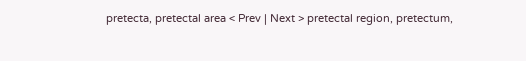pretecta, pretectal area < Prev | Next > pretectal region, pretectum,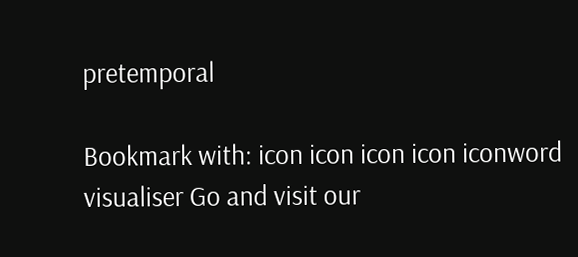pretemporal

Bookmark with: icon icon icon icon iconword visualiser Go and visit our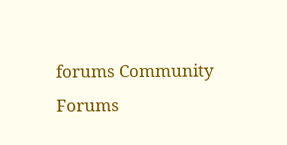forums Community Forums